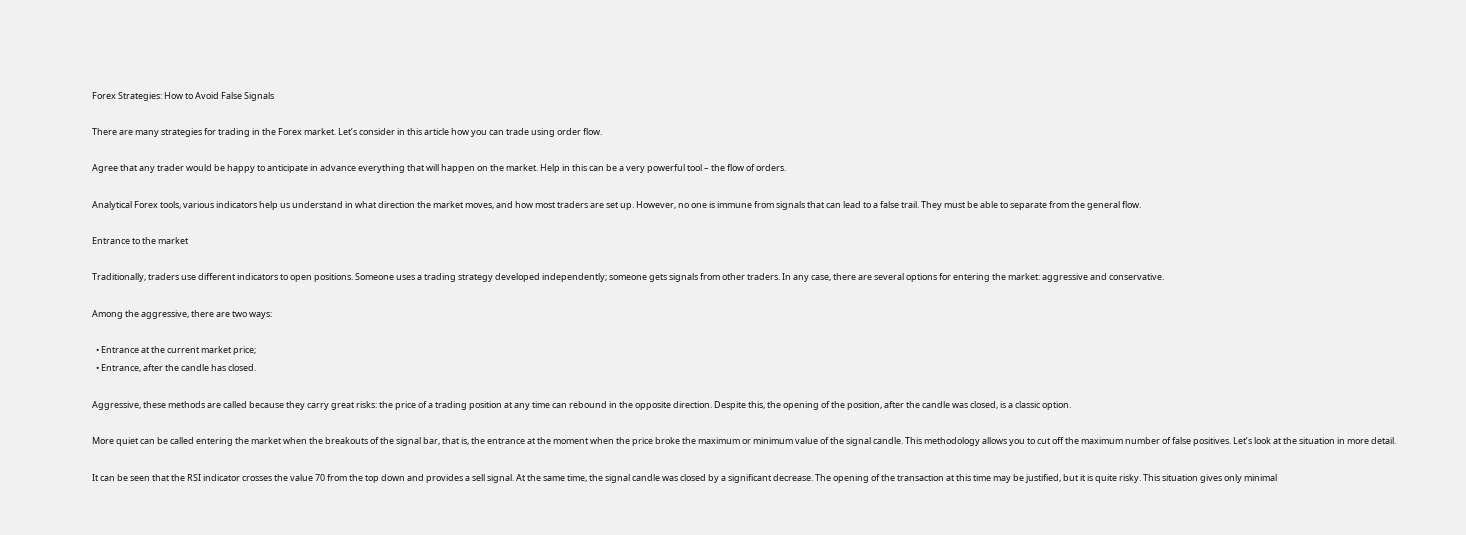Forex Strategies: How to Avoid False Signals

There are many strategies for trading in the Forex market. Let’s consider in this article how you can trade using order flow.

Agree that any trader would be happy to anticipate in advance everything that will happen on the market. Help in this can be a very powerful tool – the flow of orders.

Analytical Forex tools, various indicators help us understand in what direction the market moves, and how most traders are set up. However, no one is immune from signals that can lead to a false trail. They must be able to separate from the general flow.

Entrance to the market

Traditionally, traders use different indicators to open positions. Someone uses a trading strategy developed independently; someone gets signals from other traders. In any case, there are several options for entering the market: aggressive and conservative.

Among the aggressive, there are two ways:

  • Entrance at the current market price;
  • Entrance, after the candle has closed.

Aggressive, these methods are called because they carry great risks: the price of a trading position at any time can rebound in the opposite direction. Despite this, the opening of the position, after the candle was closed, is a classic option.

More quiet can be called entering the market when the breakouts of the signal bar, that is, the entrance at the moment when the price broke the maximum or minimum value of the signal candle. This methodology allows you to cut off the maximum number of false positives. Let’s look at the situation in more detail.

It can be seen that the RSI indicator crosses the value 70 from the top down and provides a sell signal. At the same time, the signal candle was closed by a significant decrease. The opening of the transaction at this time may be justified, but it is quite risky. This situation gives only minimal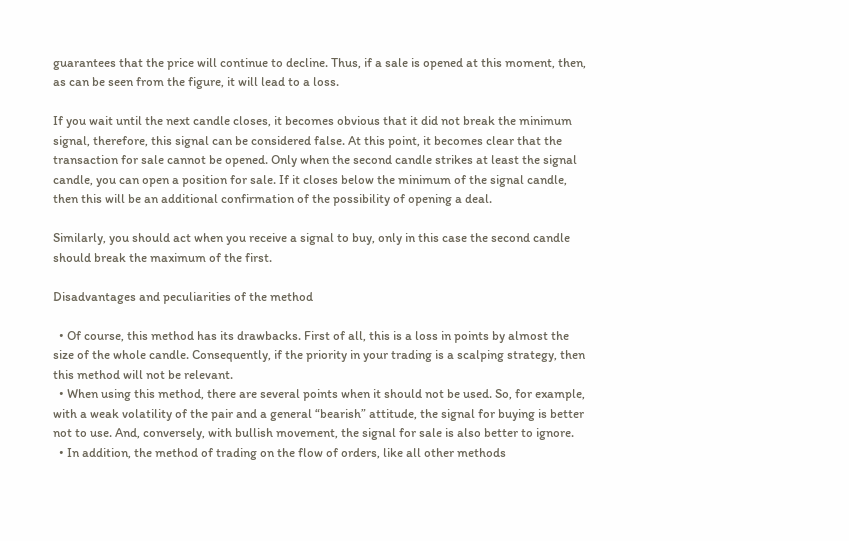guarantees that the price will continue to decline. Thus, if a sale is opened at this moment, then, as can be seen from the figure, it will lead to a loss.

If you wait until the next candle closes, it becomes obvious that it did not break the minimum signal, therefore, this signal can be considered false. At this point, it becomes clear that the transaction for sale cannot be opened. Only when the second candle strikes at least the signal candle, you can open a position for sale. If it closes below the minimum of the signal candle, then this will be an additional confirmation of the possibility of opening a deal.

Similarly, you should act when you receive a signal to buy, only in this case the second candle should break the maximum of the first.

Disadvantages and peculiarities of the method

  • Of course, this method has its drawbacks. First of all, this is a loss in points by almost the size of the whole candle. Consequently, if the priority in your trading is a scalping strategy, then this method will not be relevant.
  • When using this method, there are several points when it should not be used. So, for example, with a weak volatility of the pair and a general “bearish” attitude, the signal for buying is better not to use. And, conversely, with bullish movement, the signal for sale is also better to ignore.
  • In addition, the method of trading on the flow of orders, like all other methods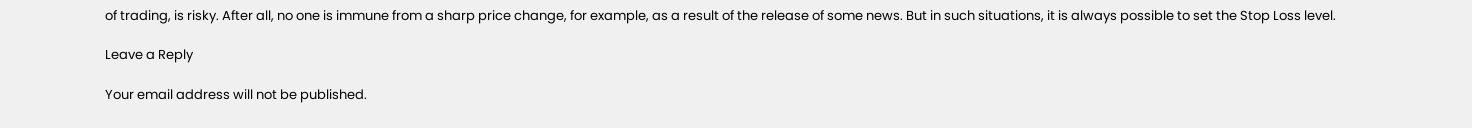of trading, is risky. After all, no one is immune from a sharp price change, for example, as a result of the release of some news. But in such situations, it is always possible to set the Stop Loss level.

Leave a Reply

Your email address will not be published.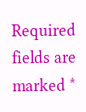Required fields are marked *